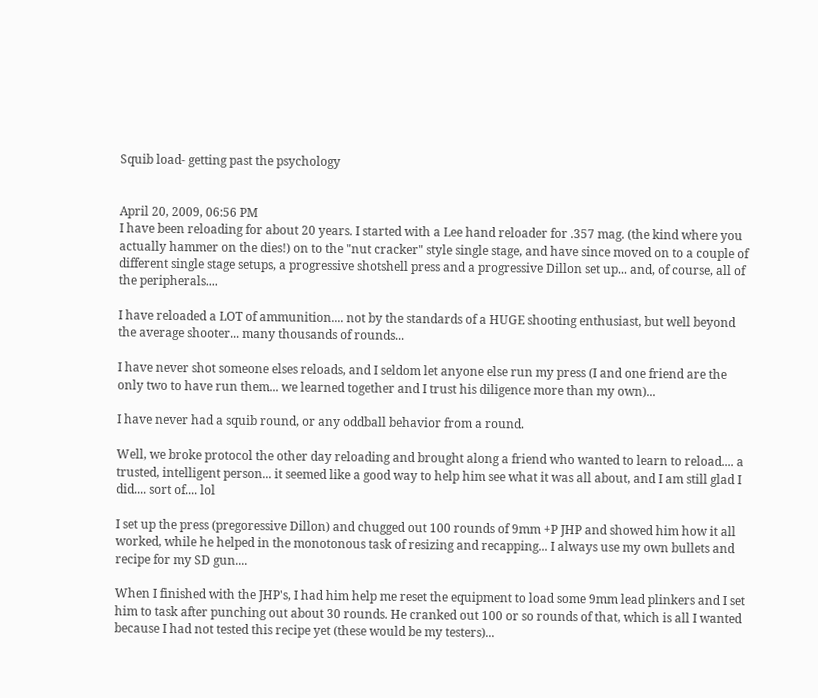Squib load- getting past the psychology


April 20, 2009, 06:56 PM
I have been reloading for about 20 years. I started with a Lee hand reloader for .357 mag. (the kind where you actually hammer on the dies!) on to the "nut cracker" style single stage, and have since moved on to a couple of different single stage setups, a progressive shotshell press and a progressive Dillon set up... and, of course, all of the peripherals....

I have reloaded a LOT of ammunition.... not by the standards of a HUGE shooting enthusiast, but well beyond the average shooter... many thousands of rounds...

I have never shot someone elses reloads, and I seldom let anyone else run my press (I and one friend are the only two to have run them... we learned together and I trust his diligence more than my own)...

I have never had a squib round, or any oddball behavior from a round.

Well, we broke protocol the other day reloading and brought along a friend who wanted to learn to reload.... a trusted, intelligent person... it seemed like a good way to help him see what it was all about, and I am still glad I did.... sort of.... lol

I set up the press (pregoressive Dillon) and chugged out 100 rounds of 9mm +P JHP and showed him how it all worked, while he helped in the monotonous task of resizing and recapping... I always use my own bullets and recipe for my SD gun....

When I finished with the JHP's, I had him help me reset the equipment to load some 9mm lead plinkers and I set him to task after punching out about 30 rounds. He cranked out 100 or so rounds of that, which is all I wanted because I had not tested this recipe yet (these would be my testers)...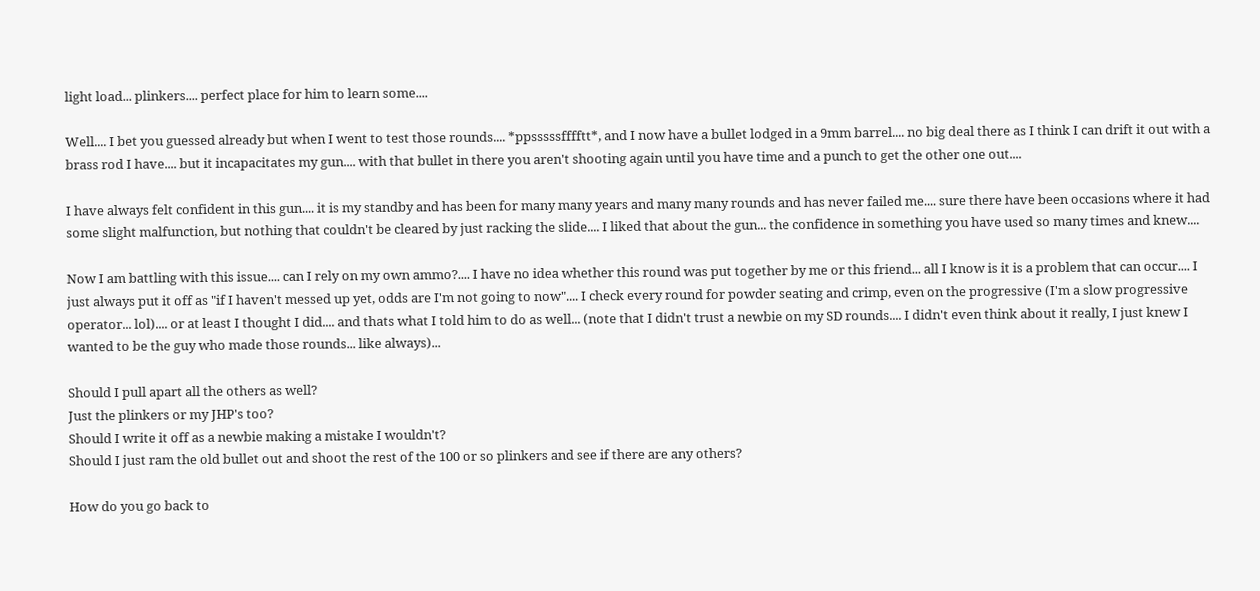light load... plinkers.... perfect place for him to learn some....

Well.... I bet you guessed already but when I went to test those rounds.... *ppsssssfffftt*, and I now have a bullet lodged in a 9mm barrel.... no big deal there as I think I can drift it out with a brass rod I have.... but it incapacitates my gun.... with that bullet in there you aren't shooting again until you have time and a punch to get the other one out....

I have always felt confident in this gun.... it is my standby and has been for many many years and many many rounds and has never failed me.... sure there have been occasions where it had some slight malfunction, but nothing that couldn't be cleared by just racking the slide.... I liked that about the gun... the confidence in something you have used so many times and knew....

Now I am battling with this issue.... can I rely on my own ammo?.... I have no idea whether this round was put together by me or this friend... all I know is it is a problem that can occur.... I just always put it off as "if I haven't messed up yet, odds are I'm not going to now".... I check every round for powder seating and crimp, even on the progressive (I'm a slow progressive operator... lol).... or at least I thought I did.... and thats what I told him to do as well... (note that I didn't trust a newbie on my SD rounds.... I didn't even think about it really, I just knew I wanted to be the guy who made those rounds... like always)...

Should I pull apart all the others as well?
Just the plinkers or my JHP's too?
Should I write it off as a newbie making a mistake I wouldn't?
Should I just ram the old bullet out and shoot the rest of the 100 or so plinkers and see if there are any others?

How do you go back to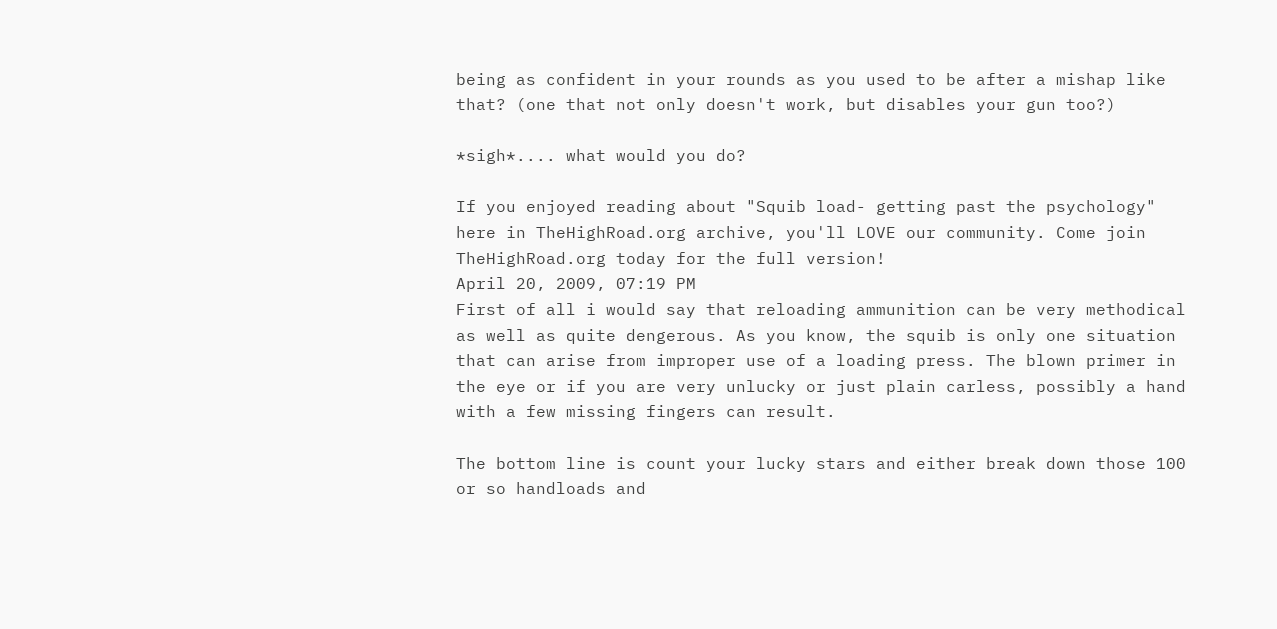being as confident in your rounds as you used to be after a mishap like that? (one that not only doesn't work, but disables your gun too?)

*sigh*.... what would you do?

If you enjoyed reading about "Squib load- getting past the psychology" here in TheHighRoad.org archive, you'll LOVE our community. Come join TheHighRoad.org today for the full version!
April 20, 2009, 07:19 PM
First of all i would say that reloading ammunition can be very methodical as well as quite dengerous. As you know, the squib is only one situation that can arise from improper use of a loading press. The blown primer in the eye or if you are very unlucky or just plain carless, possibly a hand with a few missing fingers can result.

The bottom line is count your lucky stars and either break down those 100 or so handloads and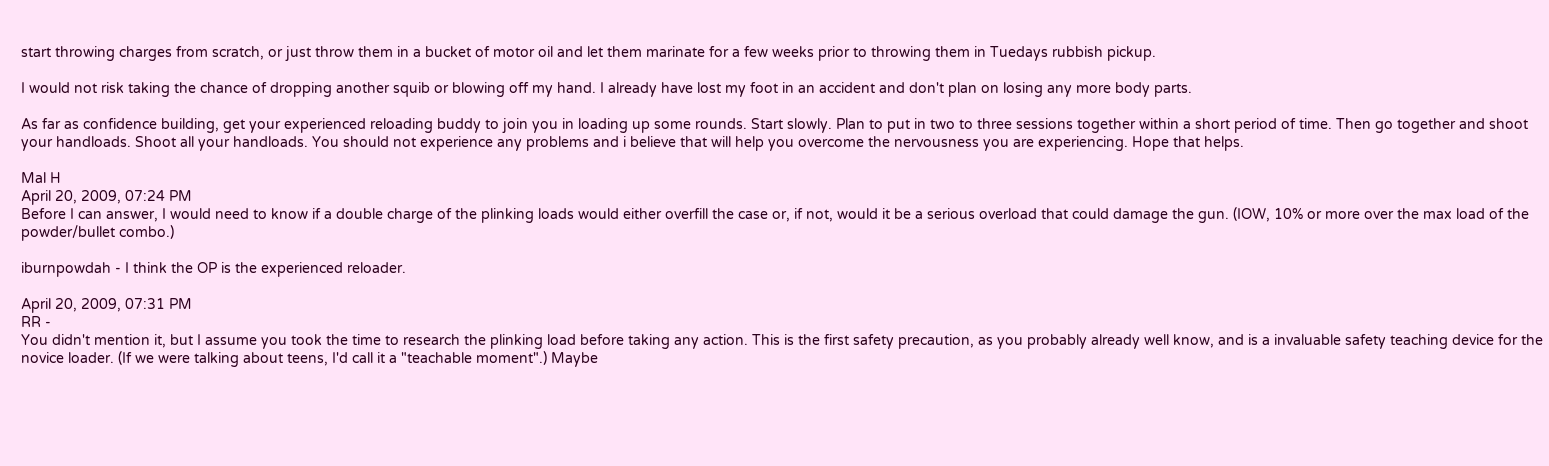start throwing charges from scratch, or just throw them in a bucket of motor oil and let them marinate for a few weeks prior to throwing them in Tuedays rubbish pickup.

I would not risk taking the chance of dropping another squib or blowing off my hand. I already have lost my foot in an accident and don't plan on losing any more body parts.

As far as confidence building, get your experienced reloading buddy to join you in loading up some rounds. Start slowly. Plan to put in two to three sessions together within a short period of time. Then go together and shoot your handloads. Shoot all your handloads. You should not experience any problems and i believe that will help you overcome the nervousness you are experiencing. Hope that helps.

Mal H
April 20, 2009, 07:24 PM
Before I can answer, I would need to know if a double charge of the plinking loads would either overfill the case or, if not, would it be a serious overload that could damage the gun. (IOW, 10% or more over the max load of the powder/bullet combo.)

iburnpowdah - I think the OP is the experienced reloader.

April 20, 2009, 07:31 PM
RR -
You didn't mention it, but I assume you took the time to research the plinking load before taking any action. This is the first safety precaution, as you probably already well know, and is a invaluable safety teaching device for the novice loader. (If we were talking about teens, I'd call it a "teachable moment".) Maybe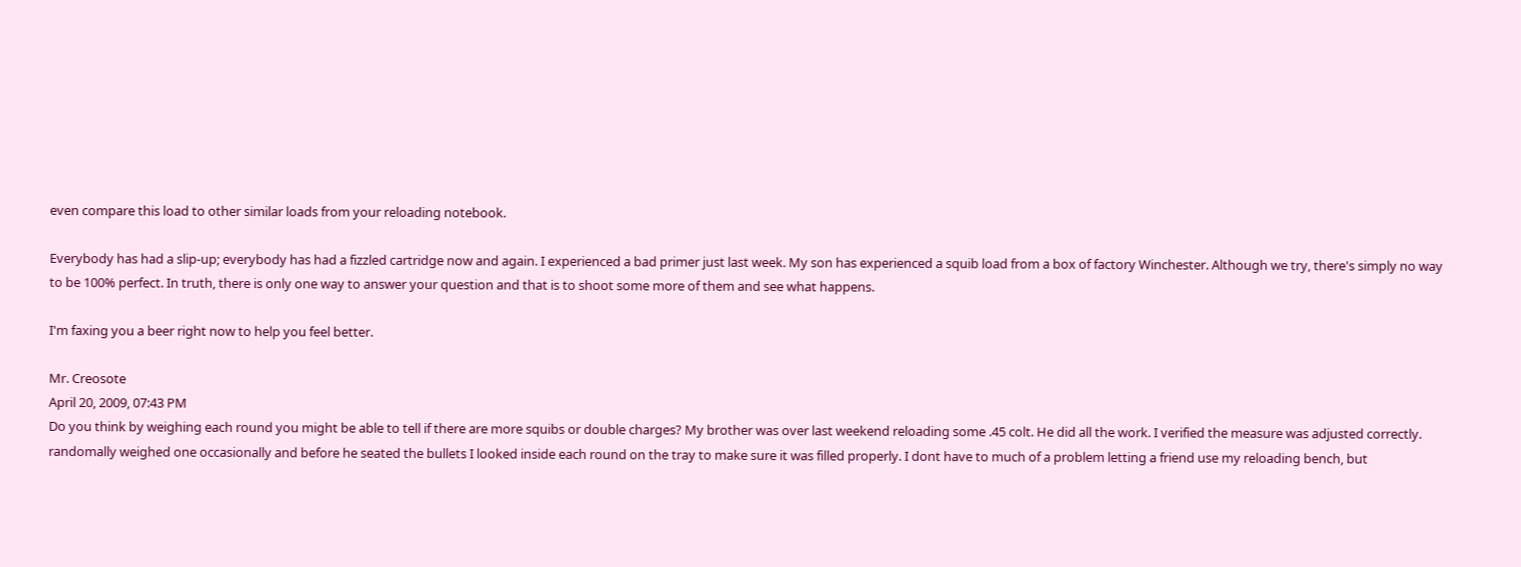even compare this load to other similar loads from your reloading notebook.

Everybody has had a slip-up; everybody has had a fizzled cartridge now and again. I experienced a bad primer just last week. My son has experienced a squib load from a box of factory Winchester. Although we try, there's simply no way to be 100% perfect. In truth, there is only one way to answer your question and that is to shoot some more of them and see what happens.

I'm faxing you a beer right now to help you feel better.

Mr. Creosote
April 20, 2009, 07:43 PM
Do you think by weighing each round you might be able to tell if there are more squibs or double charges? My brother was over last weekend reloading some .45 colt. He did all the work. I verified the measure was adjusted correctly. randomally weighed one occasionally and before he seated the bullets I looked inside each round on the tray to make sure it was filled properly. I dont have to much of a problem letting a friend use my reloading bench, but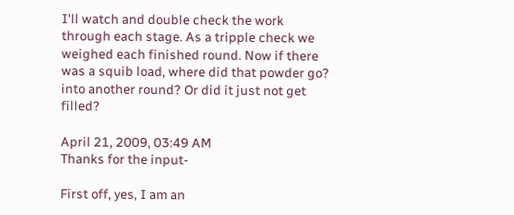I'll watch and double check the work through each stage. As a tripple check we weighed each finished round. Now if there was a squib load, where did that powder go? into another round? Or did it just not get filled?

April 21, 2009, 03:49 AM
Thanks for the input-

First off, yes, I am an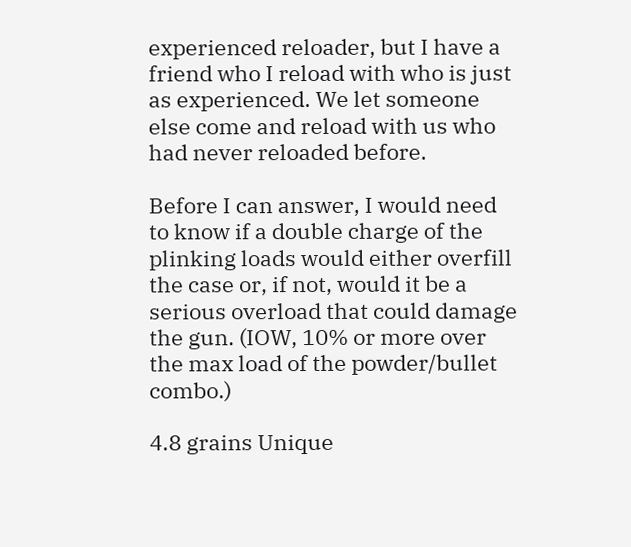experienced reloader, but I have a friend who I reload with who is just as experienced. We let someone else come and reload with us who had never reloaded before.

Before I can answer, I would need to know if a double charge of the plinking loads would either overfill the case or, if not, would it be a serious overload that could damage the gun. (IOW, 10% or more over the max load of the powder/bullet combo.)

4.8 grains Unique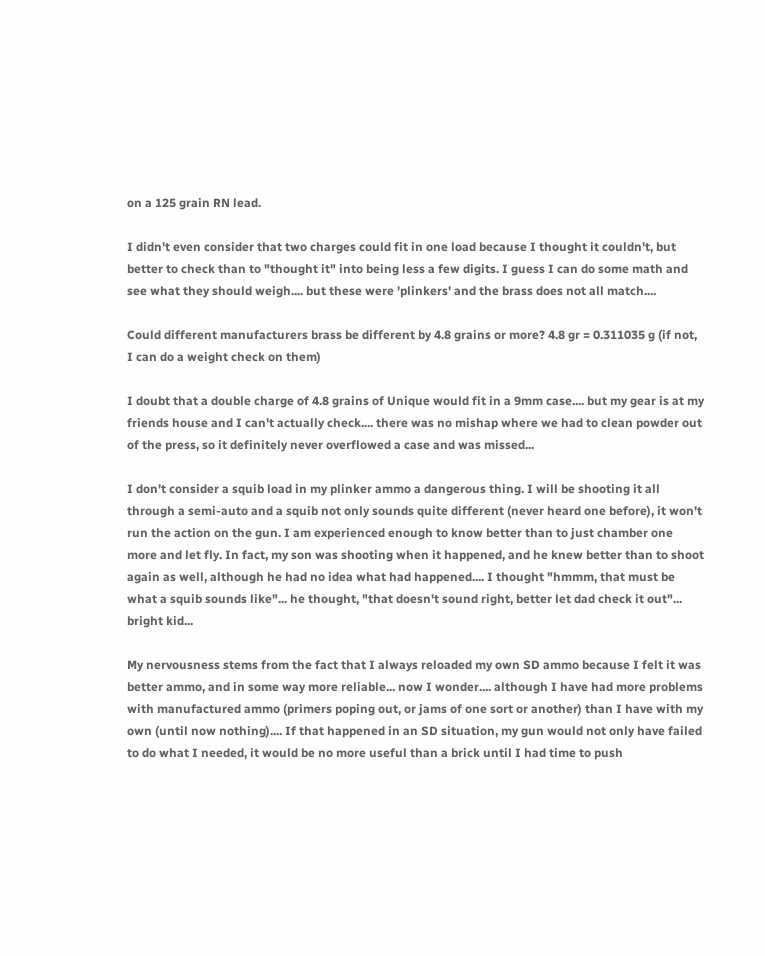on a 125 grain RN lead.

I didn't even consider that two charges could fit in one load because I thought it couldn't, but better to check than to "thought it" into being less a few digits. I guess I can do some math and see what they should weigh.... but these were 'plinkers' and the brass does not all match....

Could different manufacturers brass be different by 4.8 grains or more? 4.8 gr = 0.311035 g (if not, I can do a weight check on them)

I doubt that a double charge of 4.8 grains of Unique would fit in a 9mm case.... but my gear is at my friends house and I can't actually check.... there was no mishap where we had to clean powder out of the press, so it definitely never overflowed a case and was missed...

I don't consider a squib load in my plinker ammo a dangerous thing. I will be shooting it all through a semi-auto and a squib not only sounds quite different (never heard one before), it won't run the action on the gun. I am experienced enough to know better than to just chamber one more and let fly. In fact, my son was shooting when it happened, and he knew better than to shoot again as well, although he had no idea what had happened.... I thought "hmmm, that must be what a squib sounds like"... he thought, "that doesn't sound right, better let dad check it out"... bright kid...

My nervousness stems from the fact that I always reloaded my own SD ammo because I felt it was better ammo, and in some way more reliable... now I wonder.... although I have had more problems with manufactured ammo (primers poping out, or jams of one sort or another) than I have with my own (until now nothing).... If that happened in an SD situation, my gun would not only have failed to do what I needed, it would be no more useful than a brick until I had time to push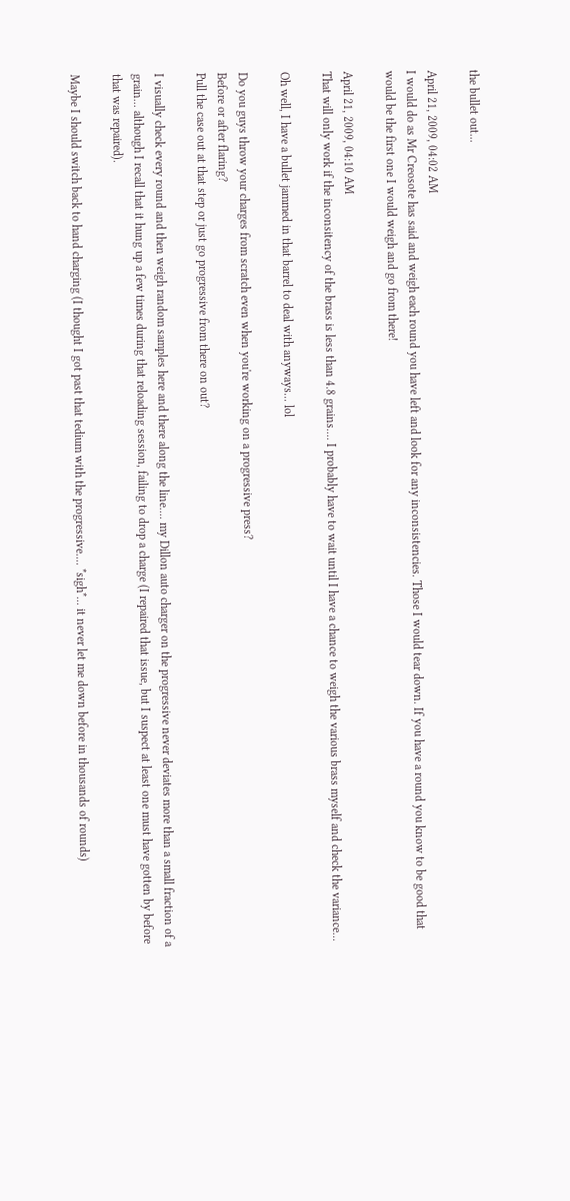the bullet out...

April 21, 2009, 04:02 AM
I would do as Mr Creosote has said and weigh each round you have left and look for any inconsistencies. Those I would tear down. If you have a round you know to be good that would be the first one I would weigh and go from there!

April 21, 2009, 04:10 AM
That will only work if the inconsitency of the brass is less than 4.8 grains.... I probably have to wait until I have a chance to weigh the various brass myself and check the variance...

Oh well, I have a bullet jammed in that barrel to deal with anyways... lol

Do you guys throw your charges from scratch even when you're working on a progressive press?
Before or after flaring?
Pull the case out at that step or just go progressive from there on out?

I visually check every round and then weigh random samples here and there along the line.... my Dillon auto charger on the progressive never deviates more than a small fraction of a grain... although I recall that it hung up a few times during that reloading session, failing to drop a charge (I repaired that issue, but I suspect at least one must have gotten by before that was repaired).

Maybe I should switch back to hand charging (I thought I got past that tedium with the progressive.... *sigh*... it never let me down before in thousands of rounds)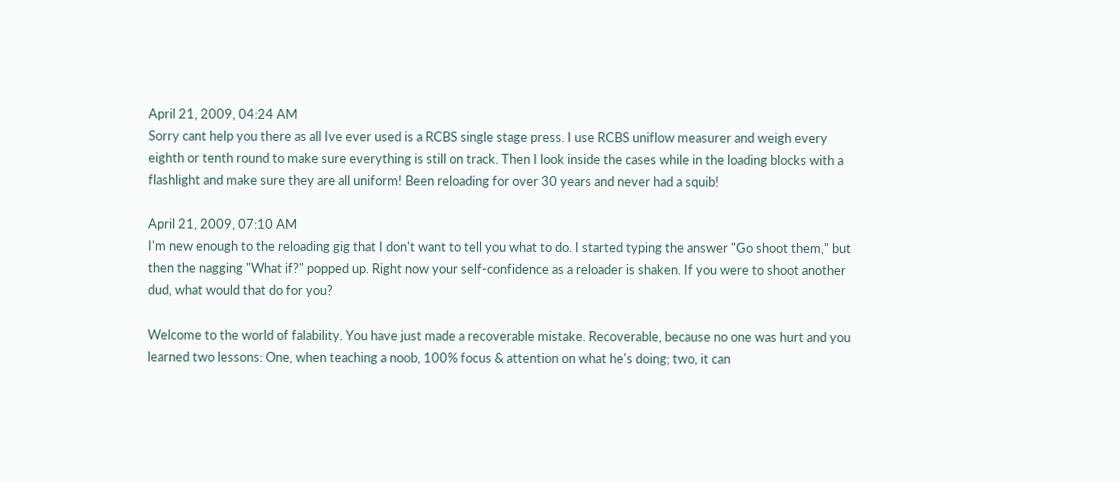April 21, 2009, 04:24 AM
Sorry cant help you there as all Ive ever used is a RCBS single stage press. I use RCBS uniflow measurer and weigh every eighth or tenth round to make sure everything is still on track. Then I look inside the cases while in the loading blocks with a flashlight and make sure they are all uniform! Been reloading for over 30 years and never had a squib!

April 21, 2009, 07:10 AM
I'm new enough to the reloading gig that I don't want to tell you what to do. I started typing the answer "Go shoot them," but then the nagging "What if?" popped up. Right now your self-confidence as a reloader is shaken. If you were to shoot another dud, what would that do for you?

Welcome to the world of falability. You have just made a recoverable mistake. Recoverable, because no one was hurt and you learned two lessons: One, when teaching a noob, 100% focus & attention on what he's doing; two, it can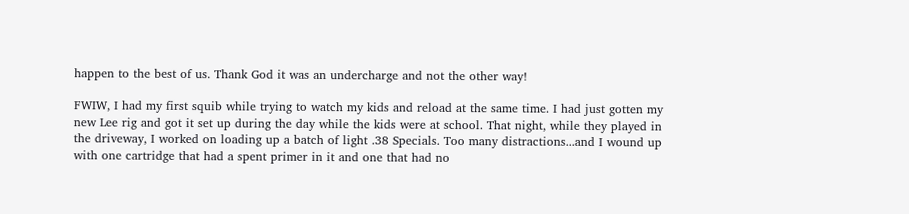happen to the best of us. Thank God it was an undercharge and not the other way!

FWIW, I had my first squib while trying to watch my kids and reload at the same time. I had just gotten my new Lee rig and got it set up during the day while the kids were at school. That night, while they played in the driveway, I worked on loading up a batch of light .38 Specials. Too many distractions...and I wound up with one cartridge that had a spent primer in it and one that had no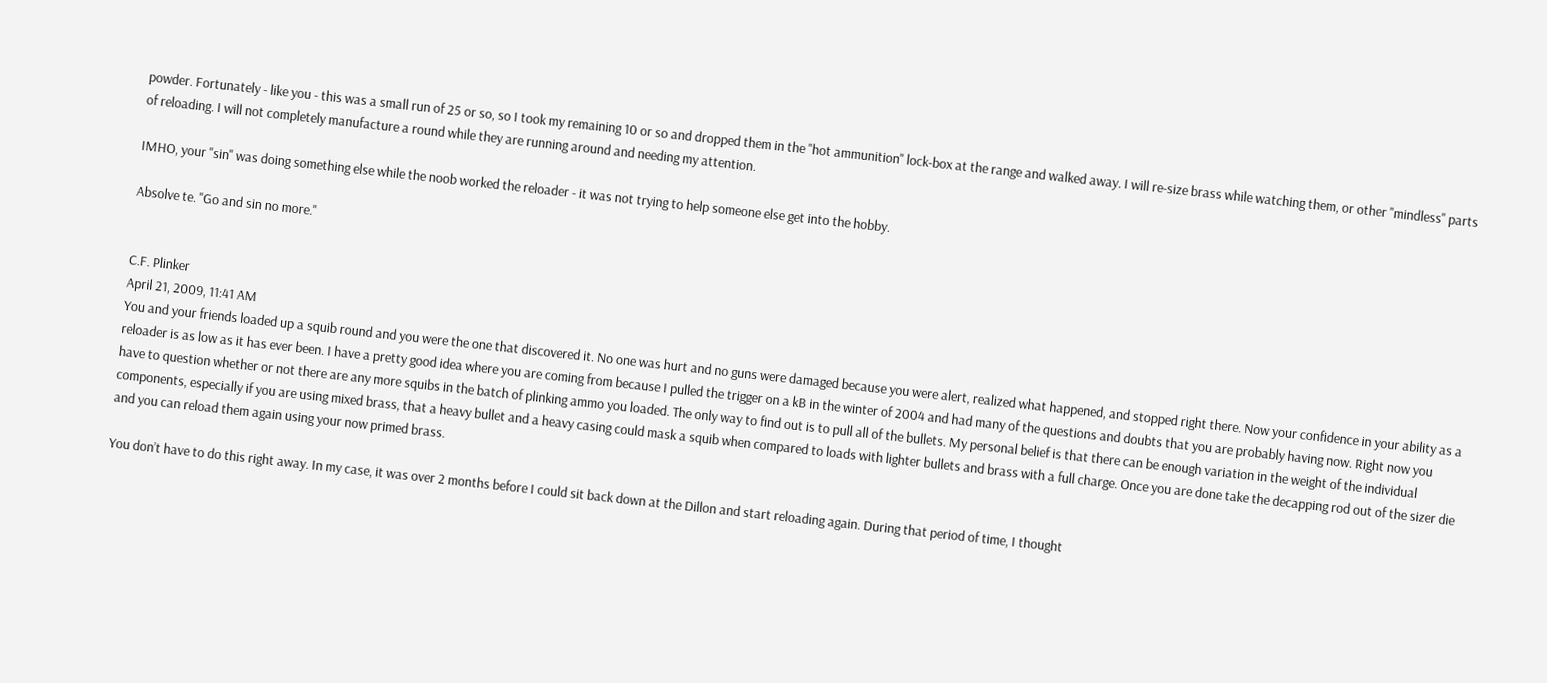powder. Fortunately - like you - this was a small run of 25 or so, so I took my remaining 10 or so and dropped them in the "hot ammunition" lock-box at the range and walked away. I will re-size brass while watching them, or other "mindless" parts of reloading. I will not completely manufacture a round while they are running around and needing my attention.

IMHO, your "sin" was doing something else while the noob worked the reloader - it was not trying to help someone else get into the hobby.

Absolve te. "Go and sin no more."


C.F. Plinker
April 21, 2009, 11:41 AM
You and your friends loaded up a squib round and you were the one that discovered it. No one was hurt and no guns were damaged because you were alert, realized what happened, and stopped right there. Now your confidence in your ability as a reloader is as low as it has ever been. I have a pretty good idea where you are coming from because I pulled the trigger on a kB in the winter of 2004 and had many of the questions and doubts that you are probably having now. Right now you have to question whether or not there are any more squibs in the batch of plinking ammo you loaded. The only way to find out is to pull all of the bullets. My personal belief is that there can be enough variation in the weight of the individual components, especially if you are using mixed brass, that a heavy bullet and a heavy casing could mask a squib when compared to loads with lighter bullets and brass with a full charge. Once you are done take the decapping rod out of the sizer die and you can reload them again using your now primed brass.

You don’t have to do this right away. In my case, it was over 2 months before I could sit back down at the Dillon and start reloading again. During that period of time, I thought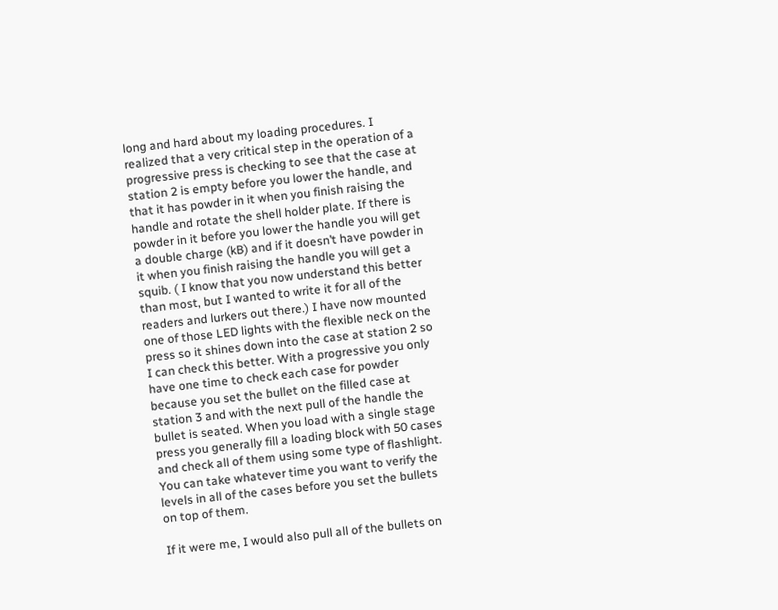long and hard about my loading procedures. I realized that a very critical step in the operation of a progressive press is checking to see that the case at station 2 is empty before you lower the handle, and that it has powder in it when you finish raising the handle and rotate the shell holder plate. If there is powder in it before you lower the handle you will get a double charge (kB) and if it doesn’t have powder in it when you finish raising the handle you will get a squib. ( I know that you now understand this better than most, but I wanted to write it for all of the readers and lurkers out there.) I have now mounted one of those LED lights with the flexible neck on the press so it shines down into the case at station 2 so I can check this better. With a progressive you only have one time to check each case for powder because you set the bullet on the filled case at station 3 and with the next pull of the handle the bullet is seated. When you load with a single stage press you generally fill a loading block with 50 cases and check all of them using some type of flashlight. You can take whatever time you want to verify the levels in all of the cases before you set the bullets on top of them.

If it were me, I would also pull all of the bullets on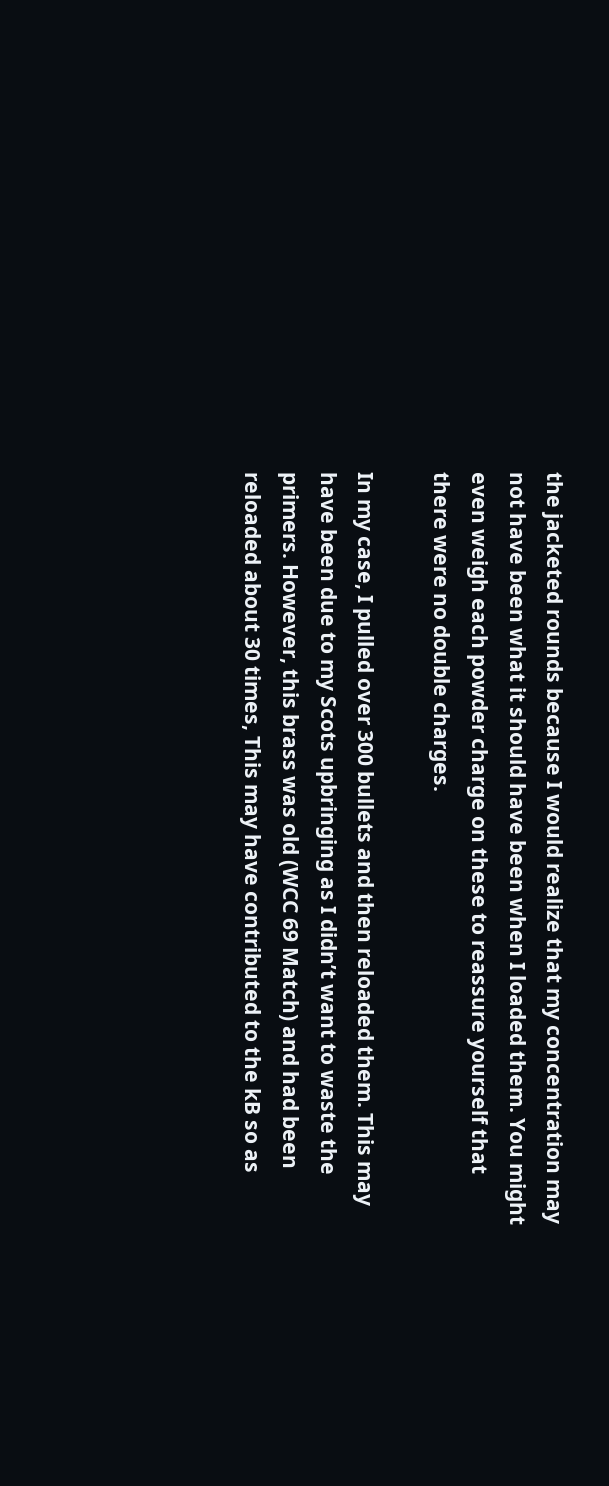the jacketed rounds because I would realize that my concentration may not have been what it should have been when I loaded them. You might even weigh each powder charge on these to reassure yourself that there were no double charges.

In my case, I pulled over 300 bullets and then reloaded them. This may have been due to my Scots upbringing as I didn’t want to waste the primers. However, this brass was old (WCC 69 Match) and had been reloaded about 30 times, This may have contributed to the kB so as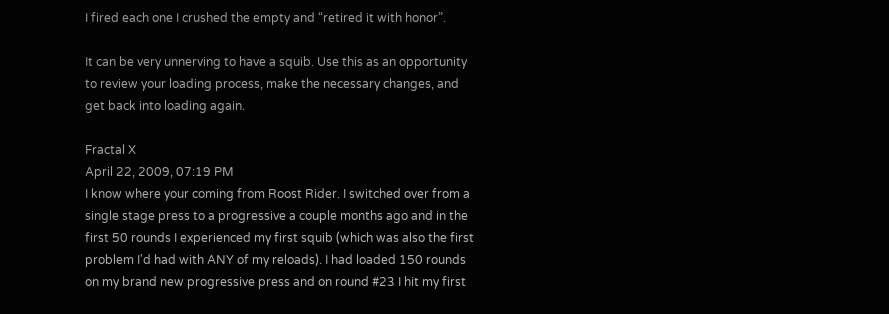I fired each one I crushed the empty and “retired it with honor”.

It can be very unnerving to have a squib. Use this as an opportunity to review your loading process, make the necessary changes, and get back into loading again.

Fractal X
April 22, 2009, 07:19 PM
I know where your coming from Roost Rider. I switched over from a single stage press to a progressive a couple months ago and in the first 50 rounds I experienced my first squib (which was also the first problem I'd had with ANY of my reloads). I had loaded 150 rounds on my brand new progressive press and on round #23 I hit my first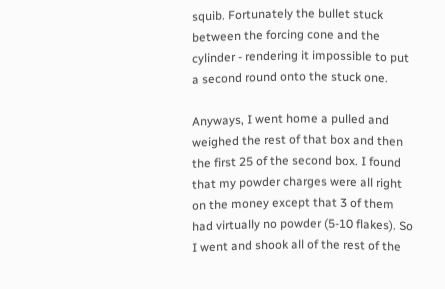squib. Fortunately the bullet stuck between the forcing cone and the cylinder - rendering it impossible to put a second round onto the stuck one.

Anyways, I went home a pulled and weighed the rest of that box and then the first 25 of the second box. I found that my powder charges were all right on the money except that 3 of them had virtually no powder (5-10 flakes). So I went and shook all of the rest of the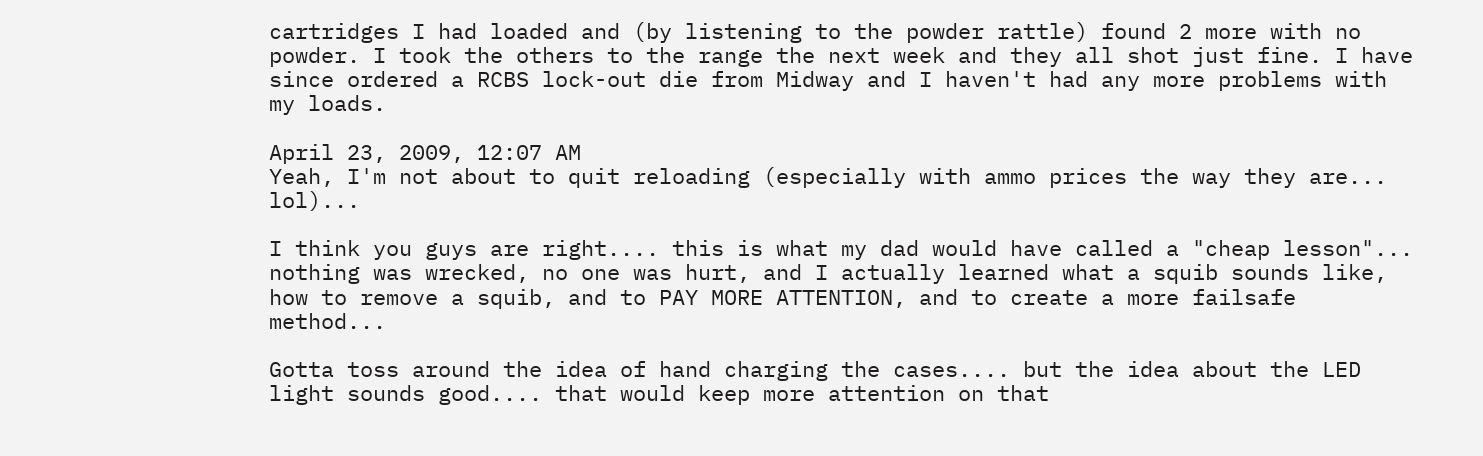cartridges I had loaded and (by listening to the powder rattle) found 2 more with no powder. I took the others to the range the next week and they all shot just fine. I have since ordered a RCBS lock-out die from Midway and I haven't had any more problems with my loads.

April 23, 2009, 12:07 AM
Yeah, I'm not about to quit reloading (especially with ammo prices the way they are... lol)...

I think you guys are right.... this is what my dad would have called a "cheap lesson"... nothing was wrecked, no one was hurt, and I actually learned what a squib sounds like, how to remove a squib, and to PAY MORE ATTENTION, and to create a more failsafe method...

Gotta toss around the idea of hand charging the cases.... but the idea about the LED light sounds good.... that would keep more attention on that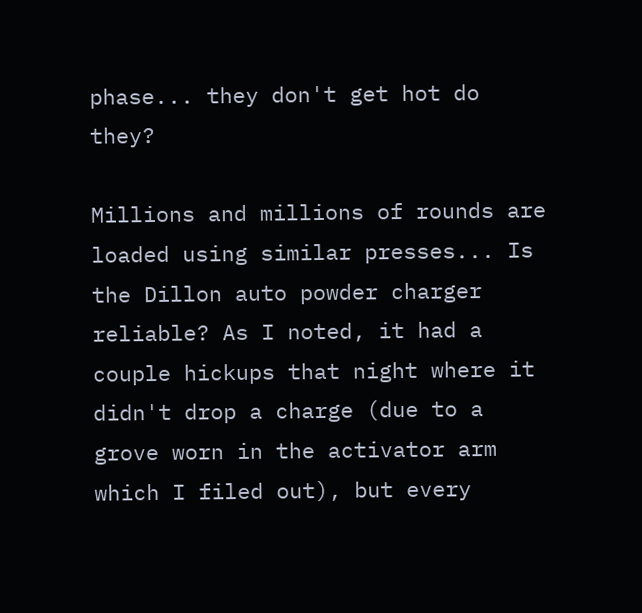phase... they don't get hot do they?

Millions and millions of rounds are loaded using similar presses... Is the Dillon auto powder charger reliable? As I noted, it had a couple hickups that night where it didn't drop a charge (due to a grove worn in the activator arm which I filed out), but every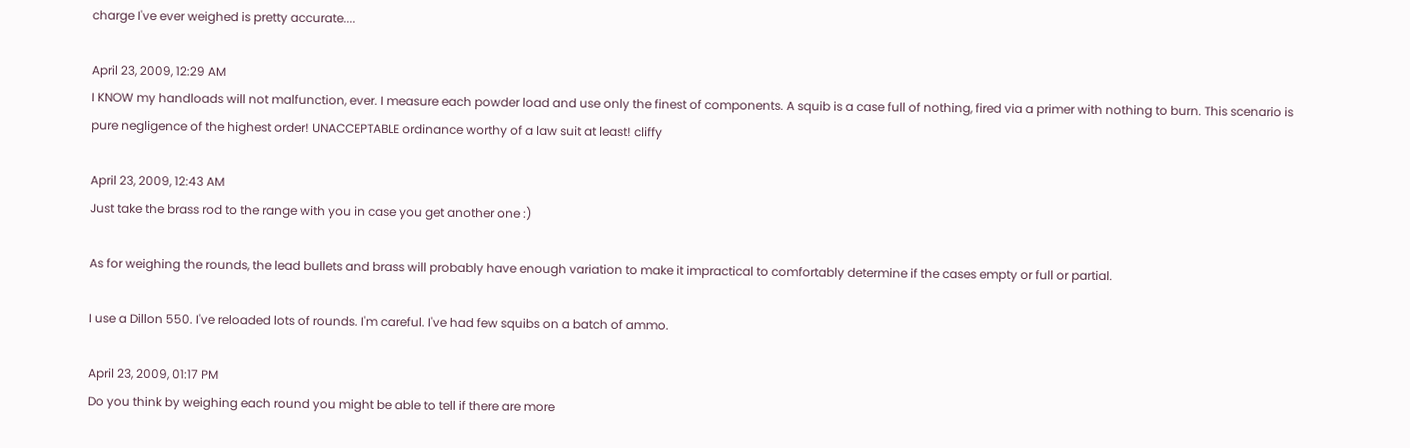charge I've ever weighed is pretty accurate....

April 23, 2009, 12:29 AM
I KNOW my handloads will not malfunction, ever. I measure each powder load and use only the finest of components. A squib is a case full of nothing, fired via a primer with nothing to burn. This scenario is pure negligence of the highest order! UNACCEPTABLE ordinance worthy of a law suit at least! cliffy

April 23, 2009, 12:43 AM
Just take the brass rod to the range with you in case you get another one :)

As for weighing the rounds, the lead bullets and brass will probably have enough variation to make it impractical to comfortably determine if the cases empty or full or partial.

I use a Dillon 550. I've reloaded lots of rounds. I'm careful. I've had few squibs on a batch of ammo.

April 23, 2009, 01:17 PM
Do you think by weighing each round you might be able to tell if there are more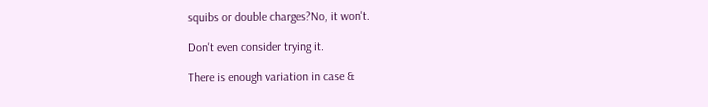squibs or double charges?No, it won't.

Don't even consider trying it.

There is enough variation in case &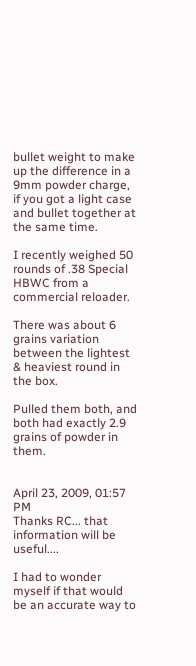bullet weight to make up the difference in a 9mm powder charge, if you got a light case and bullet together at the same time.

I recently weighed 50 rounds of .38 Special HBWC from a commercial reloader.

There was about 6 grains variation between the lightest & heaviest round in the box.

Pulled them both, and both had exactly 2.9 grains of powder in them.


April 23, 2009, 01:57 PM
Thanks RC... that information will be useful....

I had to wonder myself if that would be an accurate way to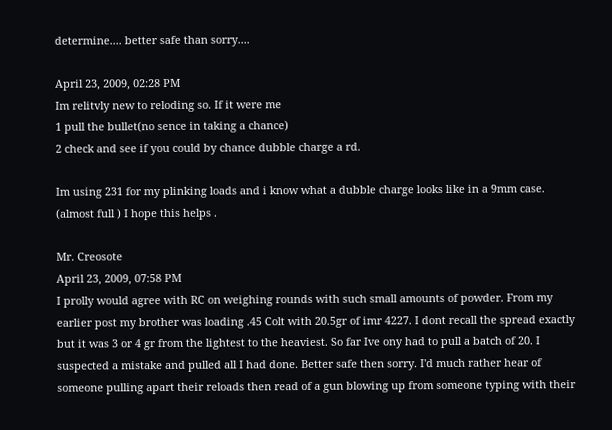determine.... better safe than sorry....

April 23, 2009, 02:28 PM
Im relitvly new to reloding so. If it were me
1 pull the bullet(no sence in taking a chance)
2 check and see if you could by chance dubble charge a rd.

Im using 231 for my plinking loads and i know what a dubble charge looks like in a 9mm case. (almost full ) I hope this helps .

Mr. Creosote
April 23, 2009, 07:58 PM
I prolly would agree with RC on weighing rounds with such small amounts of powder. From my earlier post my brother was loading .45 Colt with 20.5gr of imr 4227. I dont recall the spread exactly but it was 3 or 4 gr from the lightest to the heaviest. So far Ive ony had to pull a batch of 20. I suspected a mistake and pulled all I had done. Better safe then sorry. I'd much rather hear of someone pulling apart their reloads then read of a gun blowing up from someone typing with their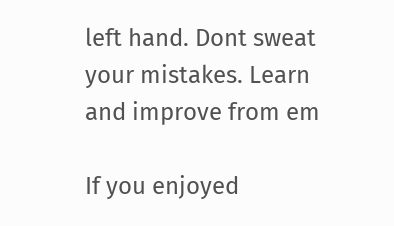left hand. Dont sweat your mistakes. Learn and improve from em

If you enjoyed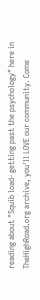reading about "Squib load- getting past the psychology" here in TheHighRoad.org archive, you'll LOVE our community. Come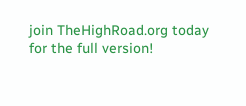join TheHighRoad.org today for the full version!